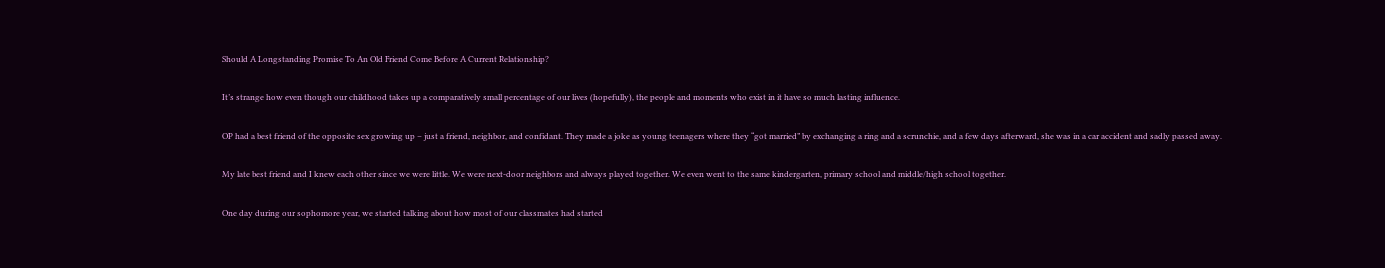Should A Longstanding Promise To An Old Friend Come Before A Current Relationship?

It’s strange how even though our childhood takes up a comparatively small percentage of our lives (hopefully), the people and moments who exist in it have so much lasting influence.

OP had a best friend of the opposite sex growing up – just a friend, neighbor, and confidant. They made a joke as young teenagers where they “got married” by exchanging a ring and a scrunchie, and a few days afterward, she was in a car accident and sadly passed away.

My late best friend and I knew each other since we were little. We were next-door neighbors and always played together. We even went to the same kindergarten, primary school and middle/high school together.

One day during our sophomore year, we started talking about how most of our classmates had started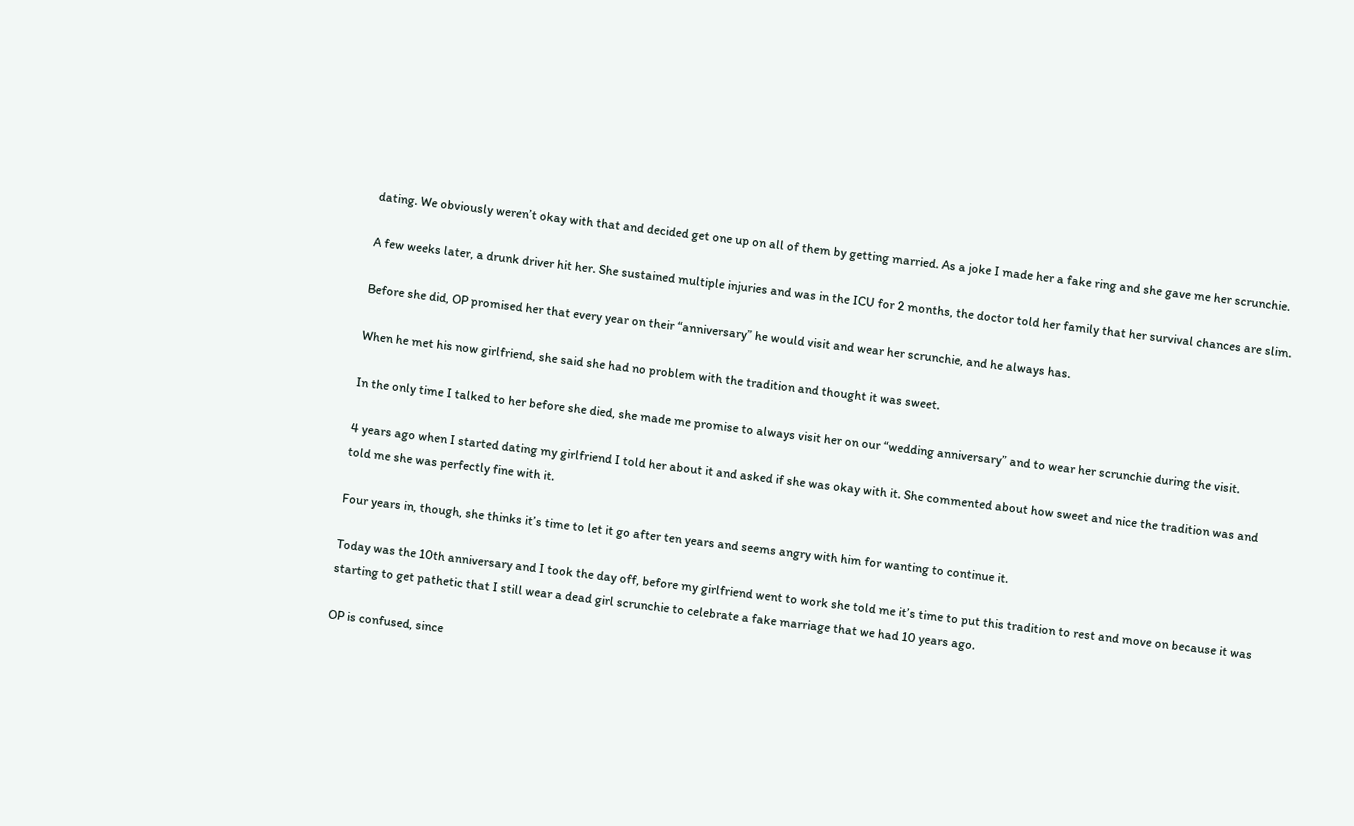dating. We obviously weren’t okay with that and decided get one up on all of them by getting married. As a joke I made her a fake ring and she gave me her scrunchie.

A few weeks later, a drunk driver hit her. She sustained multiple injuries and was in the ICU for 2 months, the doctor told her family that her survival chances are slim.

Before she did, OP promised her that every year on their “anniversary” he would visit and wear her scrunchie, and he always has.

When he met his now girlfriend, she said she had no problem with the tradition and thought it was sweet.

In the only time I talked to her before she died, she made me promise to always visit her on our “wedding anniversary” and to wear her scrunchie during the visit.

4 years ago when I started dating my girlfriend I told her about it and asked if she was okay with it. She commented about how sweet and nice the tradition was and told me she was perfectly fine with it.

Four years in, though, she thinks it’s time to let it go after ten years and seems angry with him for wanting to continue it.

Today was the 10th anniversary and I took the day off, before my girlfriend went to work she told me it’s time to put this tradition to rest and move on because it was starting to get pathetic that I still wear a dead girl scrunchie to celebrate a fake marriage that we had 10 years ago.

OP is confused, since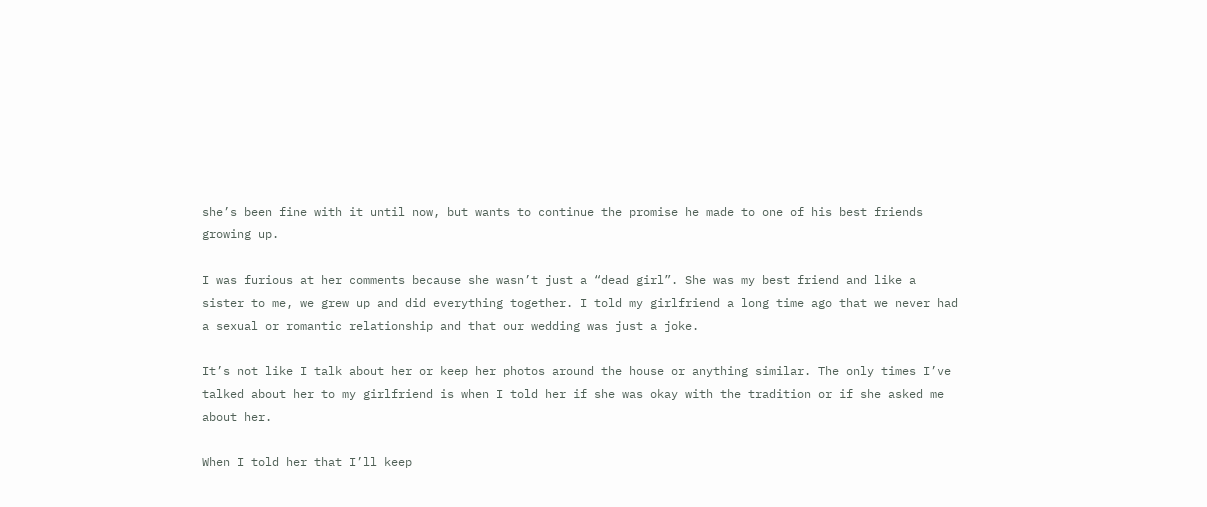she’s been fine with it until now, but wants to continue the promise he made to one of his best friends growing up.

I was furious at her comments because she wasn’t just a “dead girl”. She was my best friend and like a sister to me, we grew up and did everything together. I told my girlfriend a long time ago that we never had a sexual or romantic relationship and that our wedding was just a joke.

It’s not like I talk about her or keep her photos around the house or anything similar. The only times I’ve talked about her to my girlfriend is when I told her if she was okay with the tradition or if she asked me about her.

When I told her that I’ll keep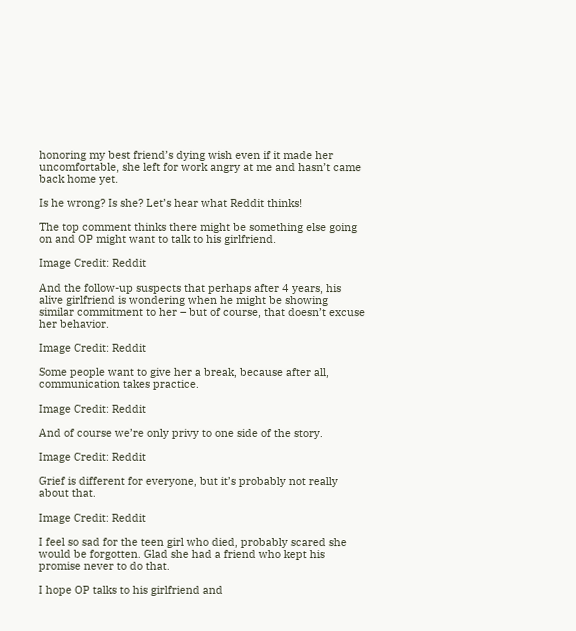honoring my best friend’s dying wish even if it made her uncomfortable, she left for work angry at me and hasn’t came back home yet.

Is he wrong? Is she? Let’s hear what Reddit thinks!

The top comment thinks there might be something else going on and OP might want to talk to his girlfriend.

Image Credit: Reddit

And the follow-up suspects that perhaps after 4 years, his alive girlfriend is wondering when he might be showing similar commitment to her – but of course, that doesn’t excuse her behavior.

Image Credit: Reddit

Some people want to give her a break, because after all, communication takes practice.

Image Credit: Reddit

And of course we’re only privy to one side of the story.

Image Credit: Reddit

Grief is different for everyone, but it’s probably not really about that.

Image Credit: Reddit

I feel so sad for the teen girl who died, probably scared she would be forgotten. Glad she had a friend who kept his promise never to do that.

I hope OP talks to his girlfriend and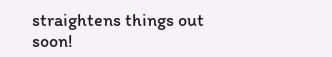straightens things out soon!